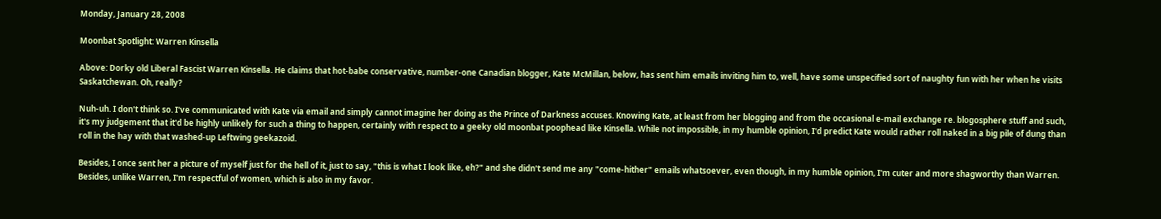Monday, January 28, 2008

Moonbat Spotlight: Warren Kinsella

Above: Dorky old Liberal Fascist Warren Kinsella. He claims that hot-babe conservative, number-one Canadian blogger, Kate McMillan, below, has sent him emails inviting him to, well, have some unspecified sort of naughty fun with her when he visits Saskatchewan. Oh, really?

Nuh-uh. I don't think so. I've communicated with Kate via email and simply cannot imagine her doing as the Prince of Darkness accuses. Knowing Kate, at least from her blogging and from the occasional e-mail exchange re. blogosphere stuff and such, it's my judgement that it'd be highly unlikely for such a thing to happen, certainly with respect to a geeky old moonbat poophead like Kinsella. While not impossible, in my humble opinion, I'd predict Kate would rather roll naked in a big pile of dung than roll in the hay with that washed-up Leftwing geekazoid.

Besides, I once sent her a picture of myself just for the hell of it, just to say, "this is what I look like, eh?" and she didn't send me any "come-hither" emails whatsoever, even though, in my humble opinion, I'm cuter and more shagworthy than Warren. Besides, unlike Warren, I'm respectful of women, which is also in my favor.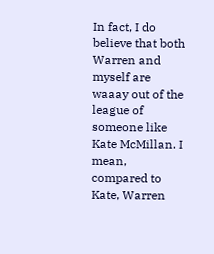In fact, I do believe that both Warren and myself are waaay out of the league of someone like Kate McMillan. I mean, compared to Kate, Warren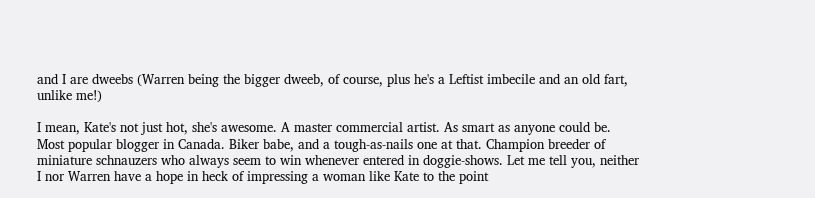and I are dweebs (Warren being the bigger dweeb, of course, plus he's a Leftist imbecile and an old fart, unlike me!)

I mean, Kate's not just hot, she's awesome. A master commercial artist. As smart as anyone could be. Most popular blogger in Canada. Biker babe, and a tough-as-nails one at that. Champion breeder of miniature schnauzers who always seem to win whenever entered in doggie-shows. Let me tell you, neither I nor Warren have a hope in heck of impressing a woman like Kate to the point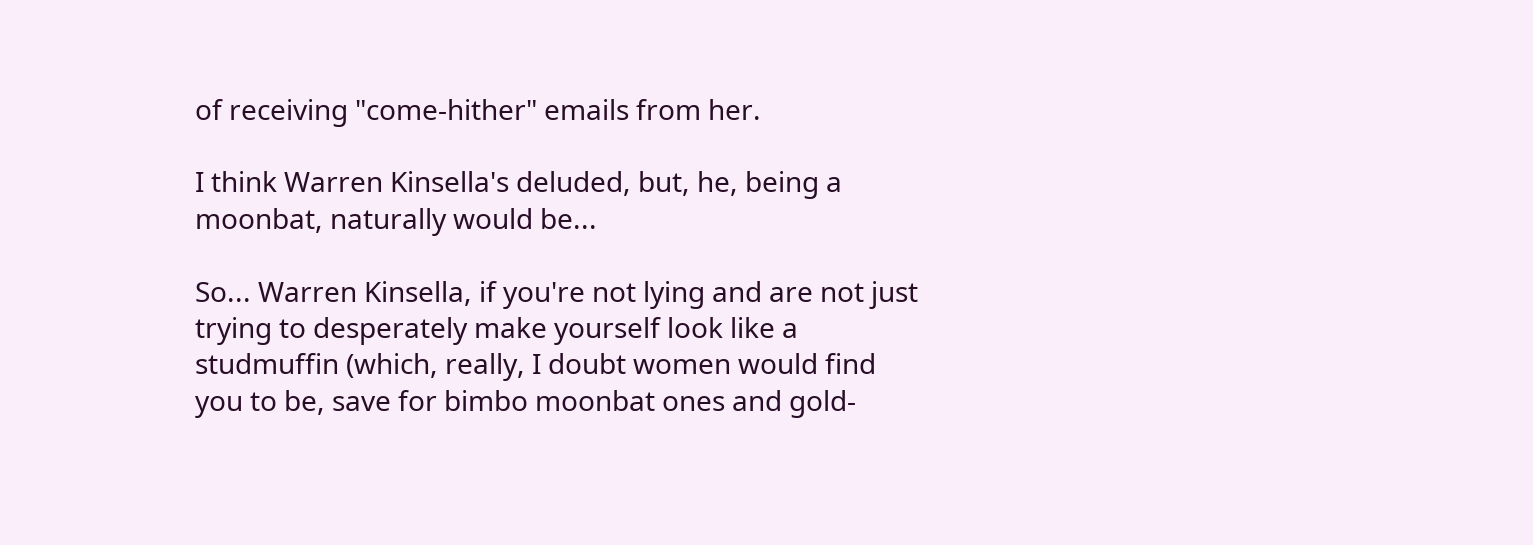of receiving "come-hither" emails from her.

I think Warren Kinsella's deluded, but, he, being a moonbat, naturally would be...

So... Warren Kinsella, if you're not lying and are not just trying to desperately make yourself look like a studmuffin (which, really, I doubt women would find you to be, save for bimbo moonbat ones and gold-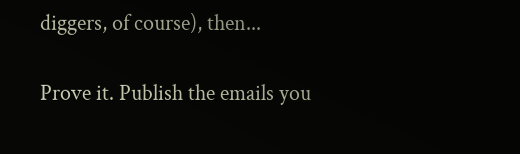diggers, of course), then...

Prove it. Publish the emails you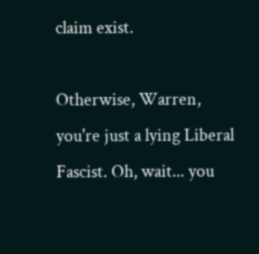claim exist.

Otherwise, Warren, you're just a lying Liberal Fascist. Oh, wait... you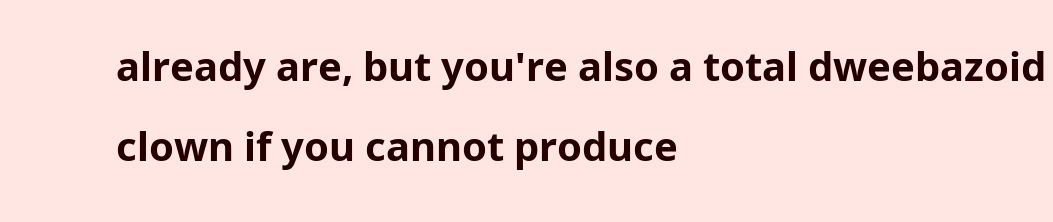already are, but you're also a total dweebazoid clown if you cannot produce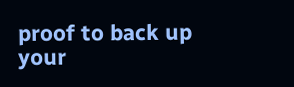proof to back up your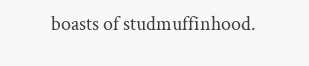boasts of studmuffinhood.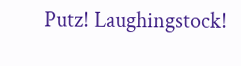Putz! Laughingstock!